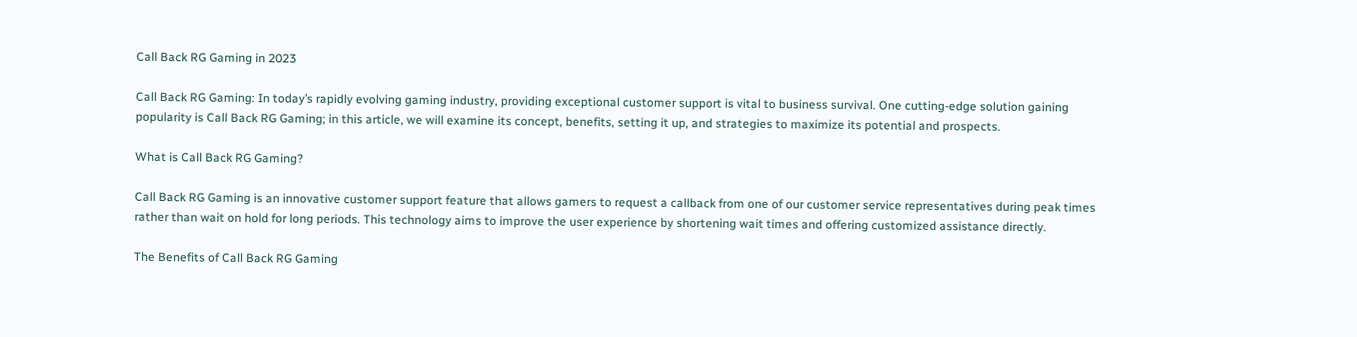Call Back RG Gaming in 2023

Call Back RG Gaming: In today’s rapidly evolving gaming industry, providing exceptional customer support is vital to business survival. One cutting-edge solution gaining popularity is Call Back RG Gaming; in this article, we will examine its concept, benefits, setting it up, and strategies to maximize its potential and prospects.

What is Call Back RG Gaming?

Call Back RG Gaming is an innovative customer support feature that allows gamers to request a callback from one of our customer service representatives during peak times rather than wait on hold for long periods. This technology aims to improve the user experience by shortening wait times and offering customized assistance directly.

The Benefits of Call Back RG Gaming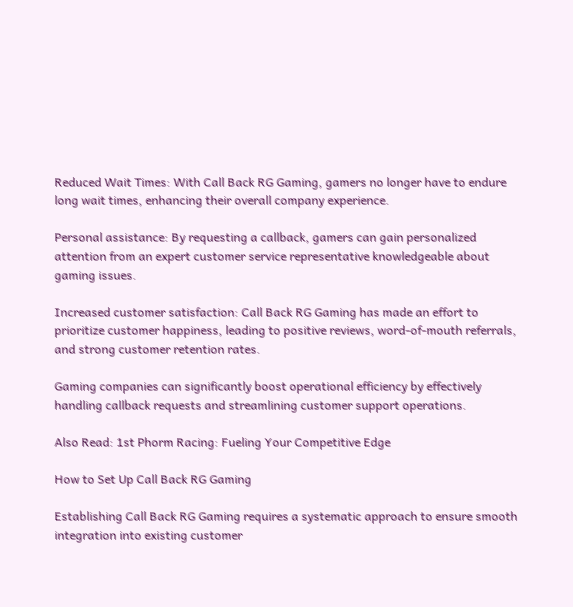Reduced Wait Times: With Call Back RG Gaming, gamers no longer have to endure long wait times, enhancing their overall company experience.

Personal assistance: By requesting a callback, gamers can gain personalized attention from an expert customer service representative knowledgeable about gaming issues.

Increased customer satisfaction: Call Back RG Gaming has made an effort to prioritize customer happiness, leading to positive reviews, word-of-mouth referrals, and strong customer retention rates.

Gaming companies can significantly boost operational efficiency by effectively handling callback requests and streamlining customer support operations.

Also Read: 1st Phorm Racing: Fueling Your Competitive Edge

How to Set Up Call Back RG Gaming

Establishing Call Back RG Gaming requires a systematic approach to ensure smooth integration into existing customer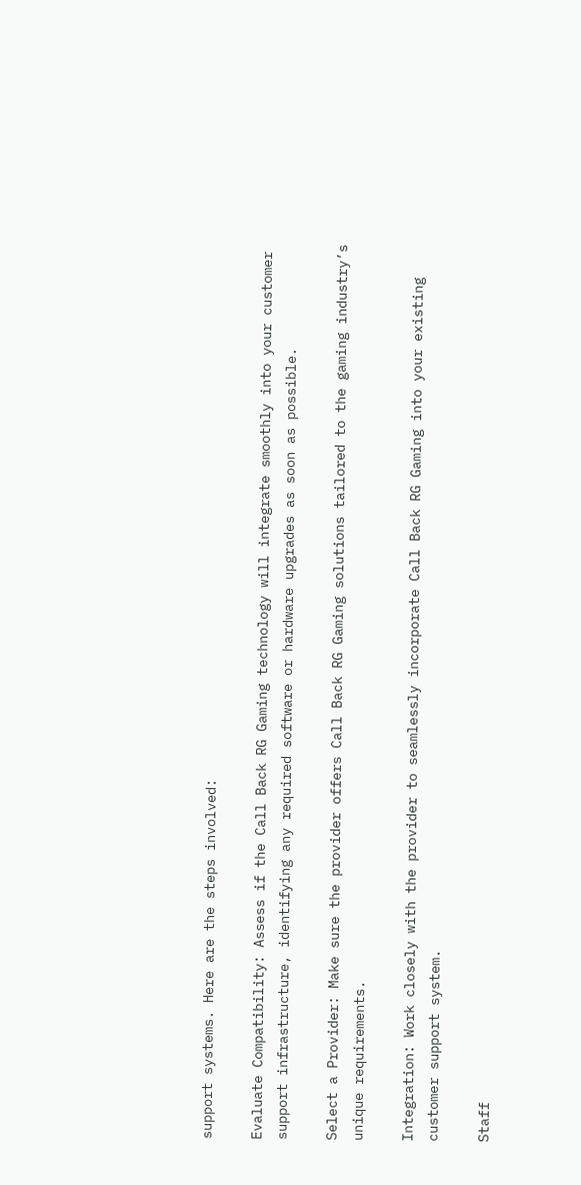support systems. Here are the steps involved:

Evaluate Compatibility: Assess if the Call Back RG Gaming technology will integrate smoothly into your customer support infrastructure, identifying any required software or hardware upgrades as soon as possible.

Select a Provider: Make sure the provider offers Call Back RG Gaming solutions tailored to the gaming industry’s unique requirements.

Integration: Work closely with the provider to seamlessly incorporate Call Back RG Gaming into your existing customer support system.

Staff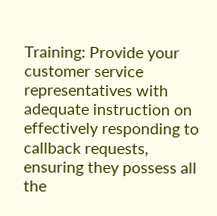Training: Provide your customer service representatives with adequate instruction on effectively responding to callback requests, ensuring they possess all the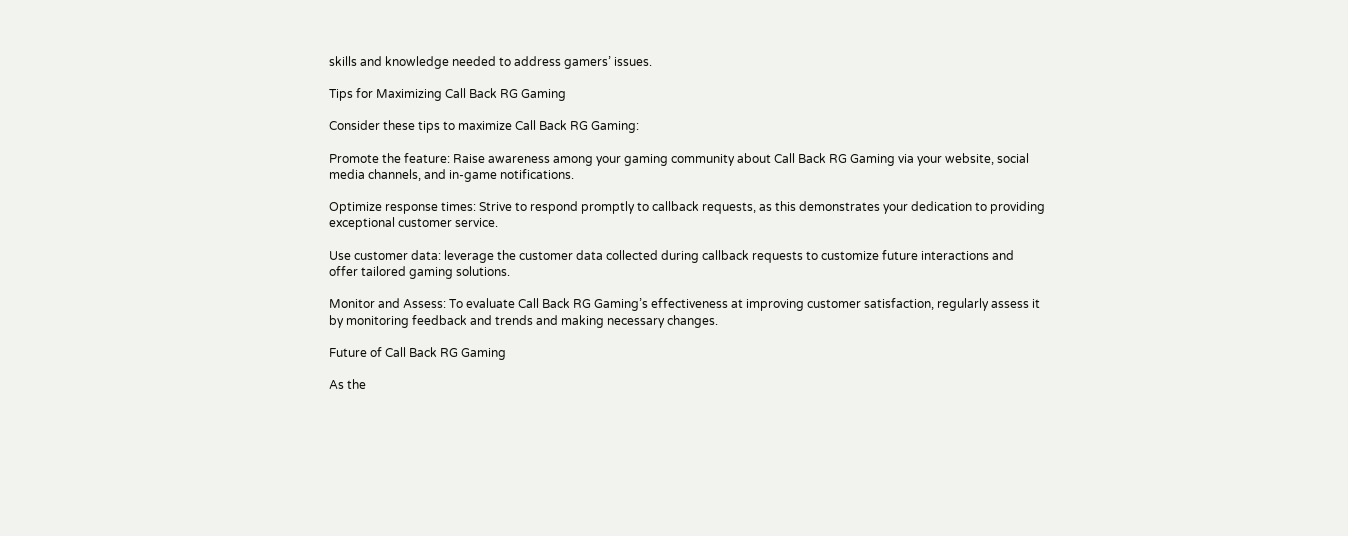skills and knowledge needed to address gamers’ issues.

Tips for Maximizing Call Back RG Gaming

Consider these tips to maximize Call Back RG Gaming:

Promote the feature: Raise awareness among your gaming community about Call Back RG Gaming via your website, social media channels, and in-game notifications.

Optimize response times: Strive to respond promptly to callback requests, as this demonstrates your dedication to providing exceptional customer service.

Use customer data: leverage the customer data collected during callback requests to customize future interactions and offer tailored gaming solutions.

Monitor and Assess: To evaluate Call Back RG Gaming’s effectiveness at improving customer satisfaction, regularly assess it by monitoring feedback and trends and making necessary changes.

Future of Call Back RG Gaming

As the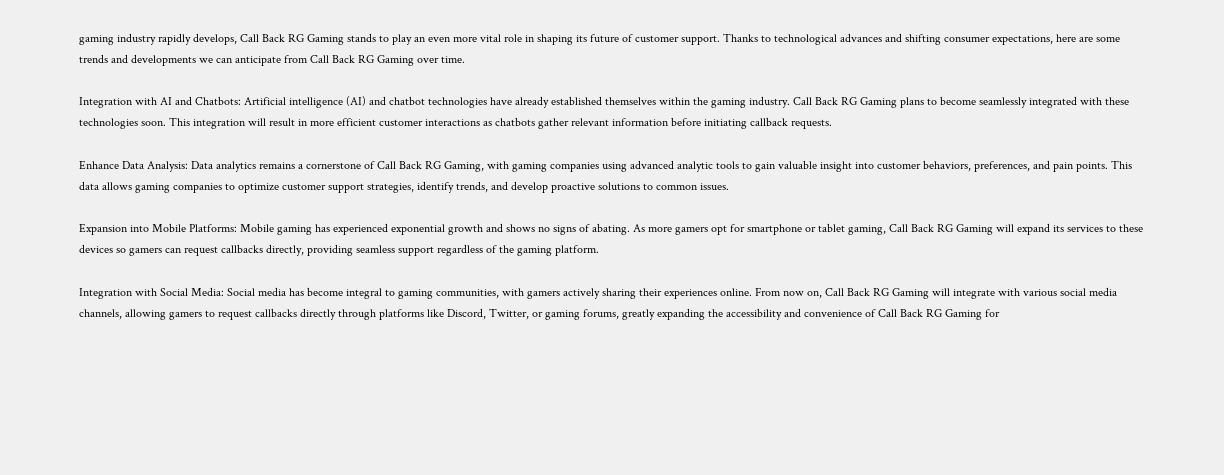gaming industry rapidly develops, Call Back RG Gaming stands to play an even more vital role in shaping its future of customer support. Thanks to technological advances and shifting consumer expectations, here are some trends and developments we can anticipate from Call Back RG Gaming over time.

Integration with AI and Chatbots: Artificial intelligence (AI) and chatbot technologies have already established themselves within the gaming industry. Call Back RG Gaming plans to become seamlessly integrated with these technologies soon. This integration will result in more efficient customer interactions as chatbots gather relevant information before initiating callback requests.

Enhance Data Analysis: Data analytics remains a cornerstone of Call Back RG Gaming, with gaming companies using advanced analytic tools to gain valuable insight into customer behaviors, preferences, and pain points. This data allows gaming companies to optimize customer support strategies, identify trends, and develop proactive solutions to common issues.

Expansion into Mobile Platforms: Mobile gaming has experienced exponential growth and shows no signs of abating. As more gamers opt for smartphone or tablet gaming, Call Back RG Gaming will expand its services to these devices so gamers can request callbacks directly, providing seamless support regardless of the gaming platform.

Integration with Social Media: Social media has become integral to gaming communities, with gamers actively sharing their experiences online. From now on, Call Back RG Gaming will integrate with various social media channels, allowing gamers to request callbacks directly through platforms like Discord, Twitter, or gaming forums, greatly expanding the accessibility and convenience of Call Back RG Gaming for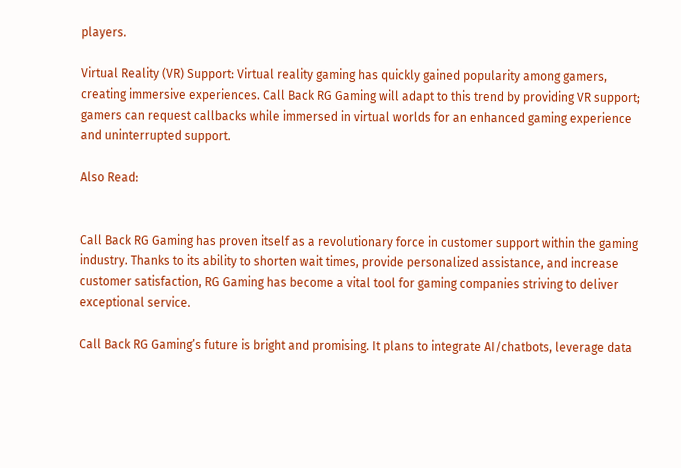players.

Virtual Reality (VR) Support: Virtual reality gaming has quickly gained popularity among gamers, creating immersive experiences. Call Back RG Gaming will adapt to this trend by providing VR support; gamers can request callbacks while immersed in virtual worlds for an enhanced gaming experience and uninterrupted support.

Also Read:


Call Back RG Gaming has proven itself as a revolutionary force in customer support within the gaming industry. Thanks to its ability to shorten wait times, provide personalized assistance, and increase customer satisfaction, RG Gaming has become a vital tool for gaming companies striving to deliver exceptional service.

Call Back RG Gaming’s future is bright and promising. It plans to integrate AI/chatbots, leverage data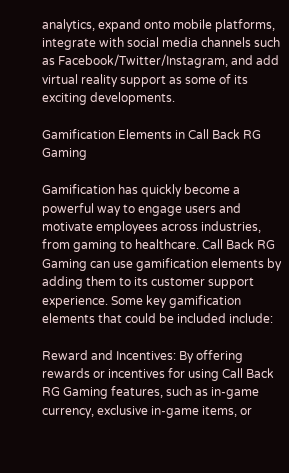analytics, expand onto mobile platforms, integrate with social media channels such as Facebook/Twitter/Instagram, and add virtual reality support as some of its exciting developments.

Gamification Elements in Call Back RG Gaming

Gamification has quickly become a powerful way to engage users and motivate employees across industries, from gaming to healthcare. Call Back RG Gaming can use gamification elements by adding them to its customer support experience. Some key gamification elements that could be included include:

Reward and Incentives: By offering rewards or incentives for using Call Back RG Gaming features, such as in-game currency, exclusive in-game items, or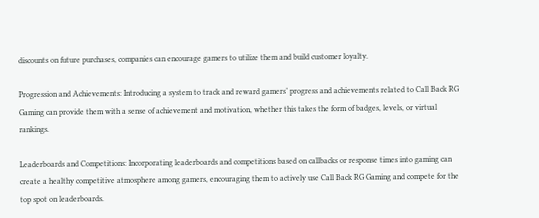discounts on future purchases, companies can encourage gamers to utilize them and build customer loyalty.

Progression and Achievements: Introducing a system to track and reward gamers’ progress and achievements related to Call Back RG Gaming can provide them with a sense of achievement and motivation, whether this takes the form of badges, levels, or virtual rankings.

Leaderboards and Competitions: Incorporating leaderboards and competitions based on callbacks or response times into gaming can create a healthy competitive atmosphere among gamers, encouraging them to actively use Call Back RG Gaming and compete for the top spot on leaderboards.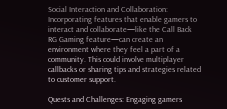Social Interaction and Collaboration: Incorporating features that enable gamers to interact and collaborate—like the Call Back RG Gaming feature—can create an environment where they feel a part of a community. This could involve multiplayer callbacks or sharing tips and strategies related to customer support.

Quests and Challenges: Engaging gamers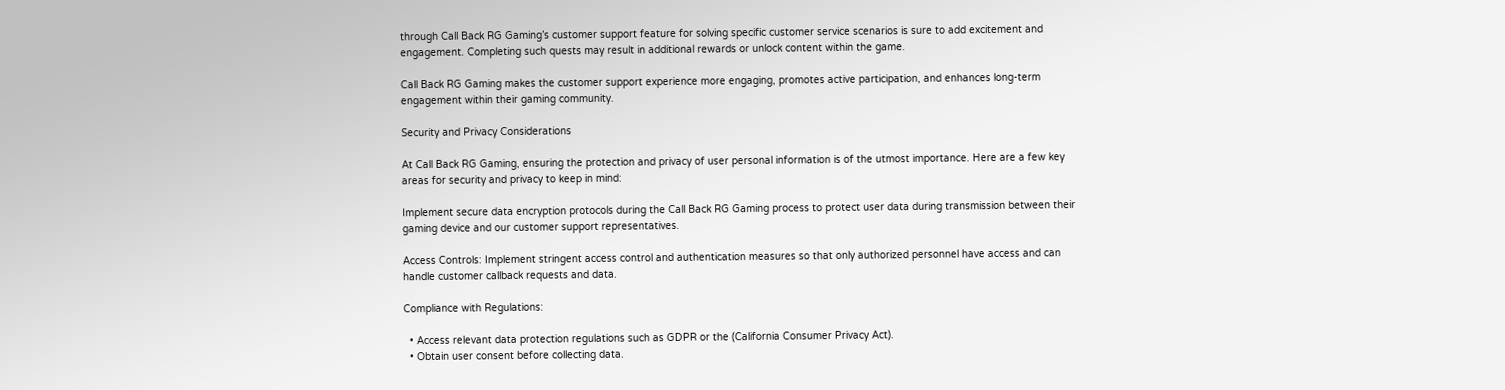through Call Back RG Gaming’s customer support feature for solving specific customer service scenarios is sure to add excitement and engagement. Completing such quests may result in additional rewards or unlock content within the game.

Call Back RG Gaming makes the customer support experience more engaging, promotes active participation, and enhances long-term engagement within their gaming community.

Security and Privacy Considerations

At Call Back RG Gaming, ensuring the protection and privacy of user personal information is of the utmost importance. Here are a few key areas for security and privacy to keep in mind:

Implement secure data encryption protocols during the Call Back RG Gaming process to protect user data during transmission between their gaming device and our customer support representatives.

Access Controls: Implement stringent access control and authentication measures so that only authorized personnel have access and can handle customer callback requests and data.

Compliance with Regulations:

  • Access relevant data protection regulations such as GDPR or the (California Consumer Privacy Act).
  • Obtain user consent before collecting data.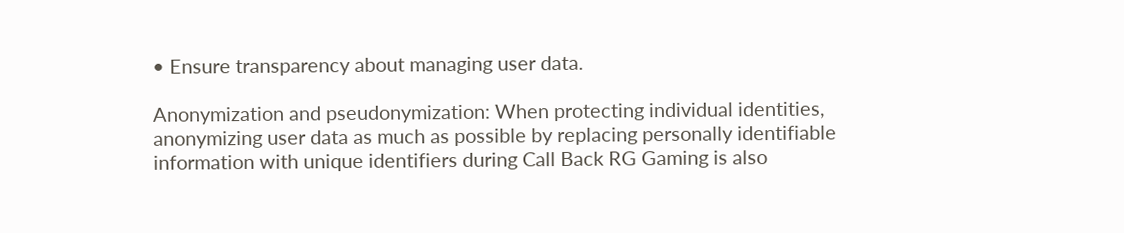• Ensure transparency about managing user data.

Anonymization and pseudonymization: When protecting individual identities, anonymizing user data as much as possible by replacing personally identifiable information with unique identifiers during Call Back RG Gaming is also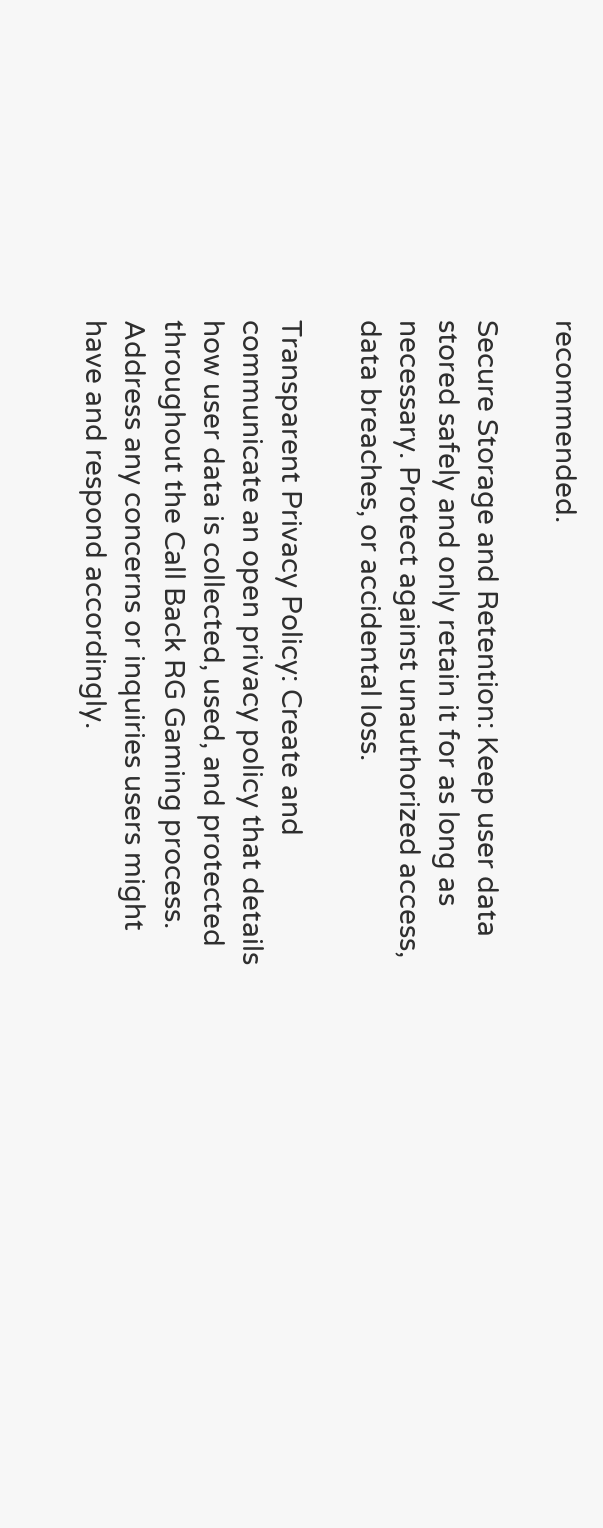recommended.

Secure Storage and Retention: Keep user data stored safely and only retain it for as long as necessary. Protect against unauthorized access, data breaches, or accidental loss.

Transparent Privacy Policy: Create and communicate an open privacy policy that details how user data is collected, used, and protected throughout the Call Back RG Gaming process. Address any concerns or inquiries users might have and respond accordingly.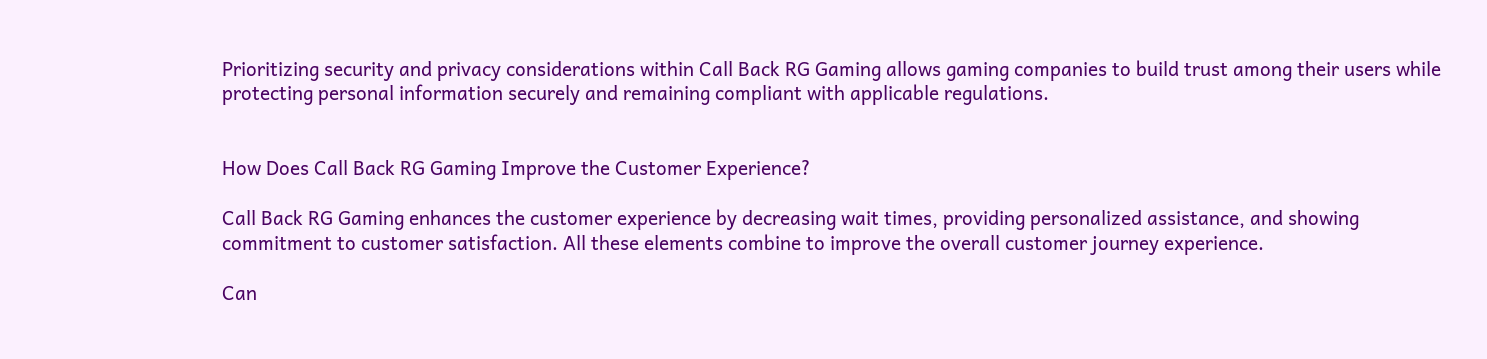Prioritizing security and privacy considerations within Call Back RG Gaming allows gaming companies to build trust among their users while protecting personal information securely and remaining compliant with applicable regulations.


How Does Call Back RG Gaming Improve the Customer Experience?

Call Back RG Gaming enhances the customer experience by decreasing wait times, providing personalized assistance, and showing commitment to customer satisfaction. All these elements combine to improve the overall customer journey experience.

Can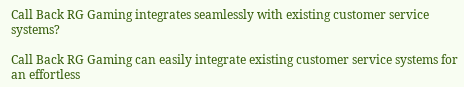Call Back RG Gaming integrates seamlessly with existing customer service systems?

Call Back RG Gaming can easily integrate existing customer service systems for an effortless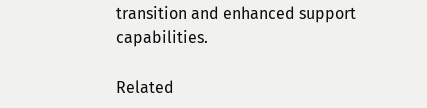transition and enhanced support capabilities.

Related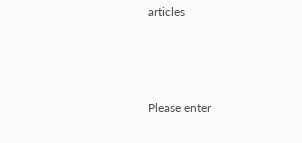articles



Please enter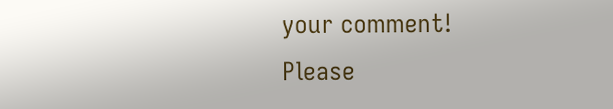your comment!
Please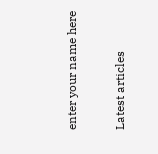enter your name here

Latest articles